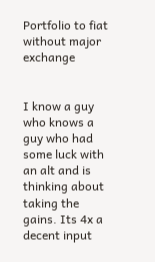Portfolio to fiat without major exchange


I know a guy who knows a guy who had some luck with an alt and is thinking about taking the gains. Its 4x a decent input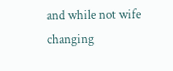and while not wife changing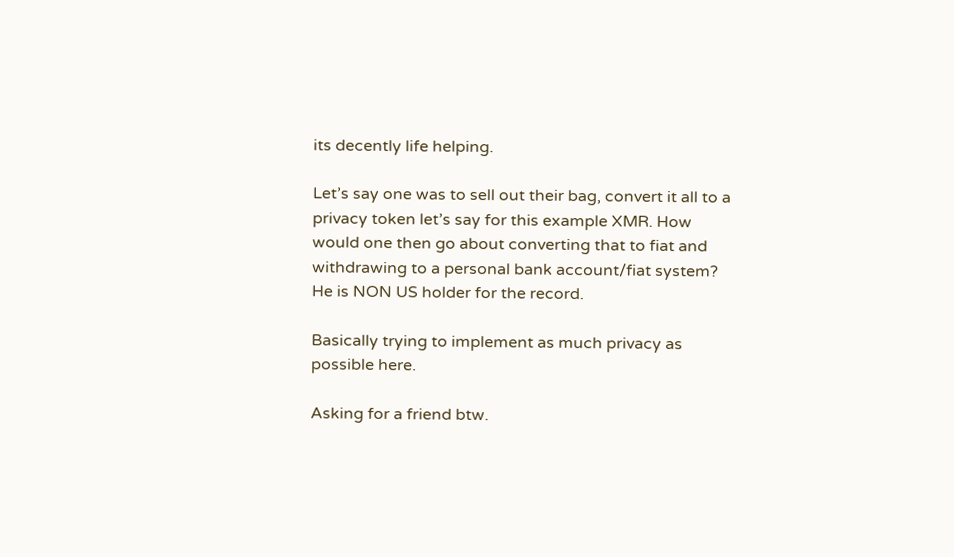its decently life helping.

Let’s say one was to sell out their bag, convert it all to a privacy token let’s say for this example XMR. How would one then go about converting that to fiat and withdrawing to a personal bank account/fiat system? He is NON US holder for the record.

Basically trying to implement as much privacy as possible here.

Asking for a friend btw.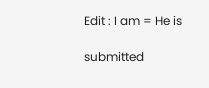Edit : I am = He is

submitted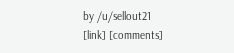by /u/sellout21
[link] [comments]